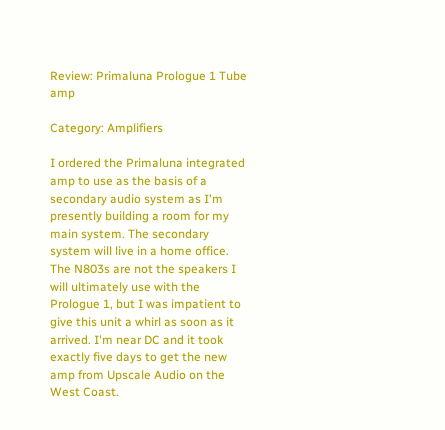Review: Primaluna Prologue 1 Tube amp

Category: Amplifiers

I ordered the Primaluna integrated amp to use as the basis of a secondary audio system as I'm presently building a room for my main system. The secondary system will live in a home office. The N803s are not the speakers I will ultimately use with the Prologue 1, but I was impatient to give this unit a whirl as soon as it arrived. I'm near DC and it took exactly five days to get the new amp from Upscale Audio on the West Coast.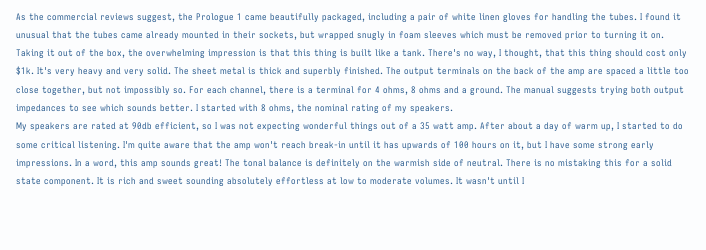As the commercial reviews suggest, the Prologue 1 came beautifully packaged, including a pair of white linen gloves for handling the tubes. I found it unusual that the tubes came already mounted in their sockets, but wrapped snugly in foam sleeves which must be removed prior to turning it on.
Taking it out of the box, the overwhelming impression is that this thing is built like a tank. There's no way, I thought, that this thing should cost only $1k. It's very heavy and very solid. The sheet metal is thick and superbly finished. The output terminals on the back of the amp are spaced a little too close together, but not impossibly so. For each channel, there is a terminal for 4 ohms, 8 ohms and a ground. The manual suggests trying both output impedances to see which sounds better. I started with 8 ohms, the nominal rating of my speakers.
My speakers are rated at 90db efficient, so I was not expecting wonderful things out of a 35 watt amp. After about a day of warm up, I started to do some critical listening. I'm quite aware that the amp won't reach break-in until it has upwards of 100 hours on it, but I have some strong early impressions. In a word, this amp sounds great! The tonal balance is definitely on the warmish side of neutral. There is no mistaking this for a solid state component. It is rich and sweet sounding absolutely effortless at low to moderate volumes. It wasn't until I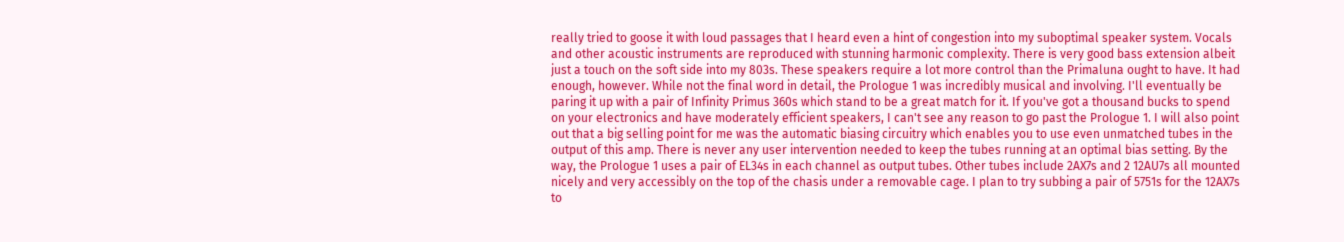really tried to goose it with loud passages that I heard even a hint of congestion into my suboptimal speaker system. Vocals and other acoustic instruments are reproduced with stunning harmonic complexity. There is very good bass extension albeit just a touch on the soft side into my 803s. These speakers require a lot more control than the Primaluna ought to have. It had enough, however. While not the final word in detail, the Prologue 1 was incredibly musical and involving. I'll eventually be paring it up with a pair of Infinity Primus 360s which stand to be a great match for it. If you've got a thousand bucks to spend on your electronics and have moderately efficient speakers, I can't see any reason to go past the Prologue 1. I will also point out that a big selling point for me was the automatic biasing circuitry which enables you to use even unmatched tubes in the output of this amp. There is never any user intervention needed to keep the tubes running at an optimal bias setting. By the way, the Prologue 1 uses a pair of EL34s in each channel as output tubes. Other tubes include 2AX7s and 2 12AU7s all mounted nicely and very accessibly on the top of the chasis under a removable cage. I plan to try subbing a pair of 5751s for the 12AX7s to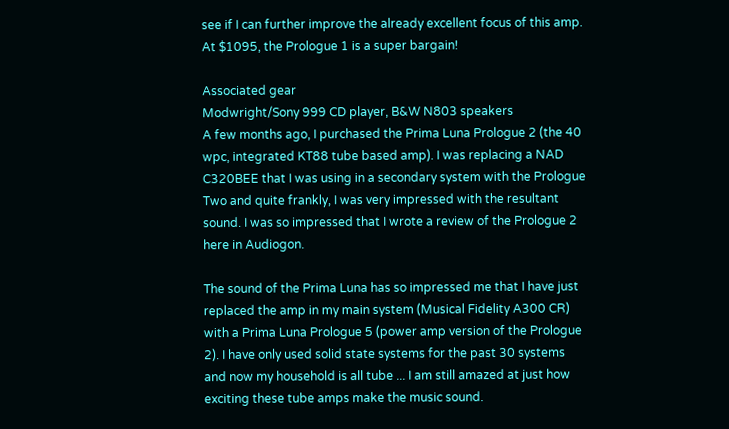see if I can further improve the already excellent focus of this amp. At $1095, the Prologue 1 is a super bargain!

Associated gear
Modwright/Sony 999 CD player, B&W N803 speakers
A few months ago, I purchased the Prima Luna Prologue 2 (the 40 wpc, integrated KT88 tube based amp). I was replacing a NAD C320BEE that I was using in a secondary system with the Prologue Two and quite frankly, I was very impressed with the resultant sound. I was so impressed that I wrote a review of the Prologue 2 here in Audiogon.

The sound of the Prima Luna has so impressed me that I have just replaced the amp in my main system (Musical Fidelity A300 CR) with a Prima Luna Prologue 5 (power amp version of the Prologue 2). I have only used solid state systems for the past 30 systems and now my household is all tube ... I am still amazed at just how exciting these tube amps make the music sound.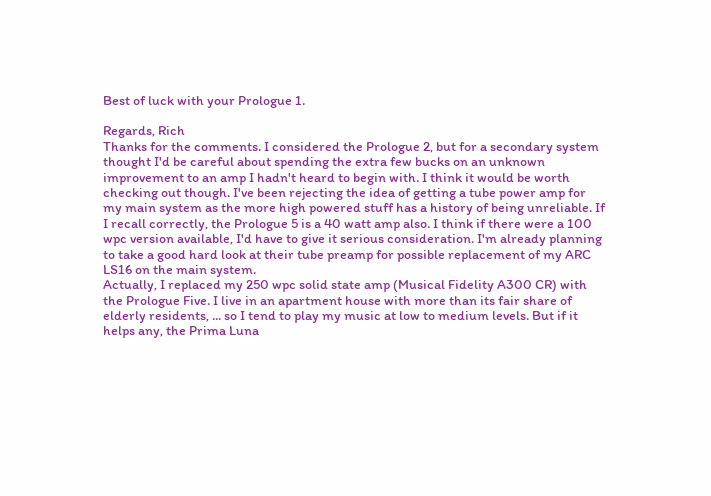Best of luck with your Prologue 1.

Regards, Rich
Thanks for the comments. I considered the Prologue 2, but for a secondary system thought I'd be careful about spending the extra few bucks on an unknown improvement to an amp I hadn't heard to begin with. I think it would be worth checking out though. I've been rejecting the idea of getting a tube power amp for my main system as the more high powered stuff has a history of being unreliable. If I recall correctly, the Prologue 5 is a 40 watt amp also. I think if there were a 100 wpc version available, I'd have to give it serious consideration. I'm already planning to take a good hard look at their tube preamp for possible replacement of my ARC LS16 on the main system.
Actually, I replaced my 250 wpc solid state amp (Musical Fidelity A300 CR) with the Prologue Five. I live in an apartment house with more than its fair share of elderly residents, ... so I tend to play my music at low to medium levels. But if it helps any, the Prima Luna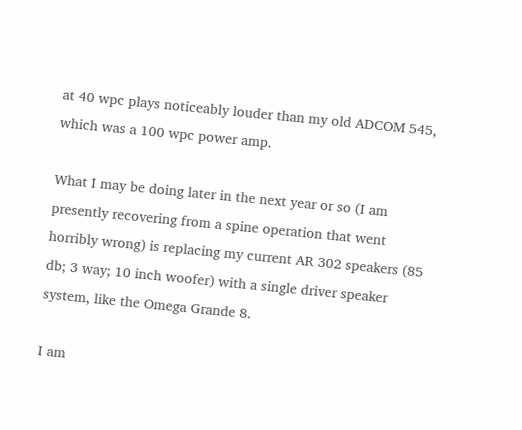at 40 wpc plays noticeably louder than my old ADCOM 545, which was a 100 wpc power amp.

What I may be doing later in the next year or so (I am presently recovering from a spine operation that went horribly wrong) is replacing my current AR 302 speakers (85 db; 3 way; 10 inch woofer) with a single driver speaker system, like the Omega Grande 8.

I am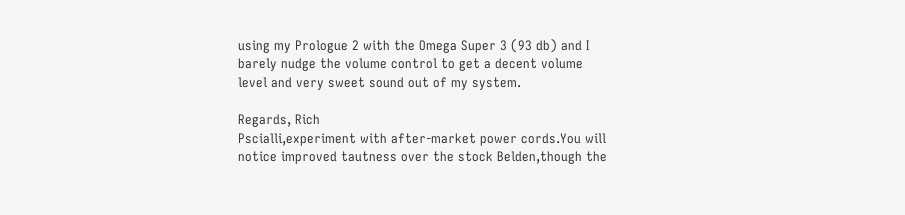using my Prologue 2 with the Omega Super 3 (93 db) and I barely nudge the volume control to get a decent volume level and very sweet sound out of my system.

Regards, Rich
Pscialli,experiment with after-market power cords.You will notice improved tautness over the stock Belden,though the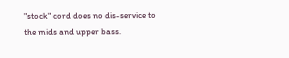"stock" cord does no dis-service to the mids and upper bass.